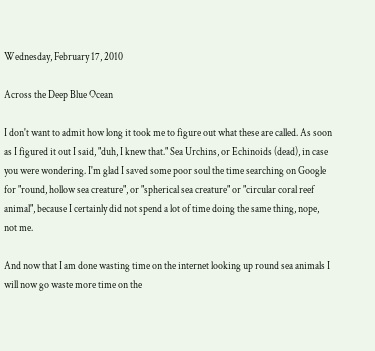Wednesday, February 17, 2010

Across the Deep Blue Ocean

I don't want to admit how long it took me to figure out what these are called. As soon as I figured it out I said, "duh, I knew that." Sea Urchins, or Echinoids (dead), in case you were wondering. I'm glad I saved some poor soul the time searching on Google for "round, hollow sea creature", or "spherical sea creature" or "circular coral reef animal", because I certainly did not spend a lot of time doing the same thing, nope, not me.

And now that I am done wasting time on the internet looking up round sea animals I will now go waste more time on the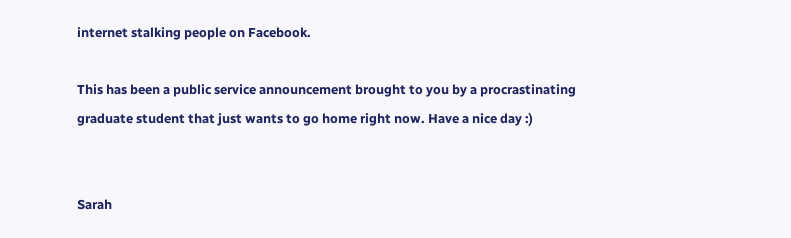internet stalking people on Facebook.

This has been a public service announcement brought to you by a procrastinating graduate student that just wants to go home right now. Have a nice day :)


Sarah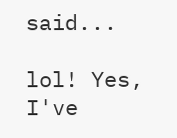said...

lol! Yes, I've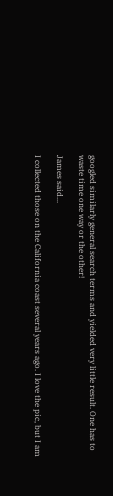googled similarly general search terms and yielded very little result. One has to waste time one way or the other!

James said...

I collected those on the California coast several years ago. I love the pic, but I am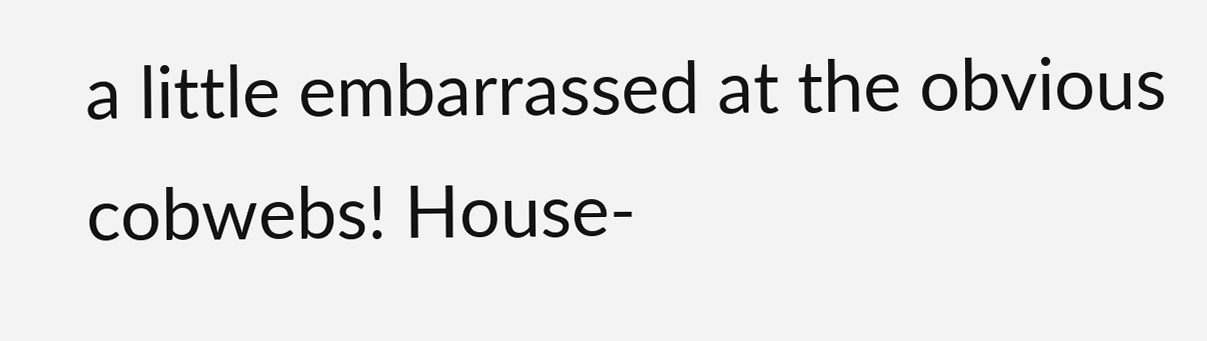a little embarrassed at the obvious cobwebs! House-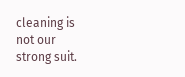cleaning is not our strong suit.